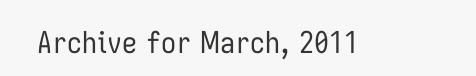Archive for March, 2011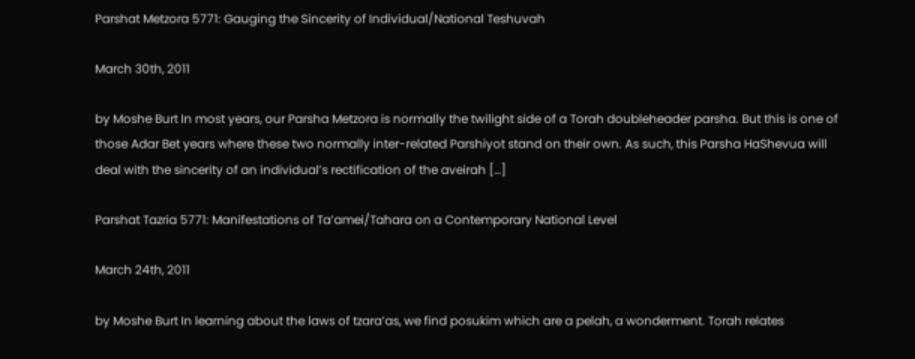Parshat Metzora 5771: Gauging the Sincerity of Individual/National Teshuvah

March 30th, 2011

by Moshe Burt In most years, our Parsha Metzora is normally the twilight side of a Torah doubleheader parsha. But this is one of those Adar Bet years where these two normally inter-related Parshiyot stand on their own. As such, this Parsha HaShevua will deal with the sincerity of an individual’s rectification of the aveirah […]

Parshat Tazria 5771: Manifestations of Ta’amei/Tahara on a Contemporary National Level

March 24th, 2011

by Moshe Burt In learning about the laws of tzara’as, we find posukim which are a pelah, a wonderment. Torah relates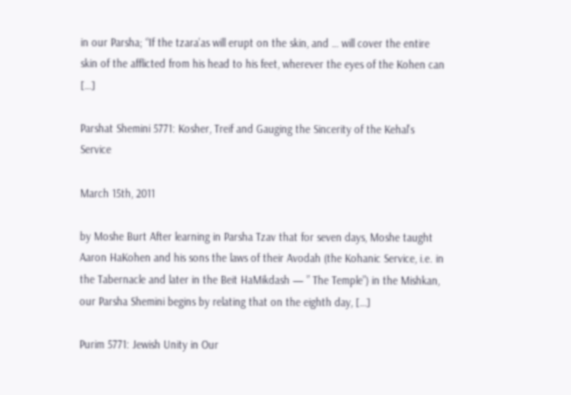in our Parsha; “If the tzara’as will erupt on the skin, and … will cover the entire skin of the afflicted from his head to his feet, wherever the eyes of the Kohen can […]

Parshat Shemini 5771: Kosher, Treif and Gauging the Sincerity of the Kehal’s Service

March 15th, 2011

by Moshe Burt After learning in Parsha Tzav that for seven days, Moshe taught Aaron HaKohen and his sons the laws of their Avodah (the Kohanic Service, i.e. in the Tabernacle and later in the Beit HaMikdash — ” The Temple”) in the Mishkan, our Parsha Shemini begins by relating that on the eighth day, […]

Purim 5771: Jewish Unity in Our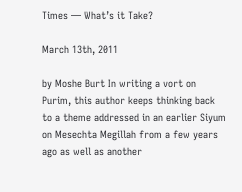Times — What’s it Take?

March 13th, 2011

by Moshe Burt In writing a vort on Purim, this author keeps thinking back to a theme addressed in an earlier Siyum on Mesechta Megillah from a few years ago as well as another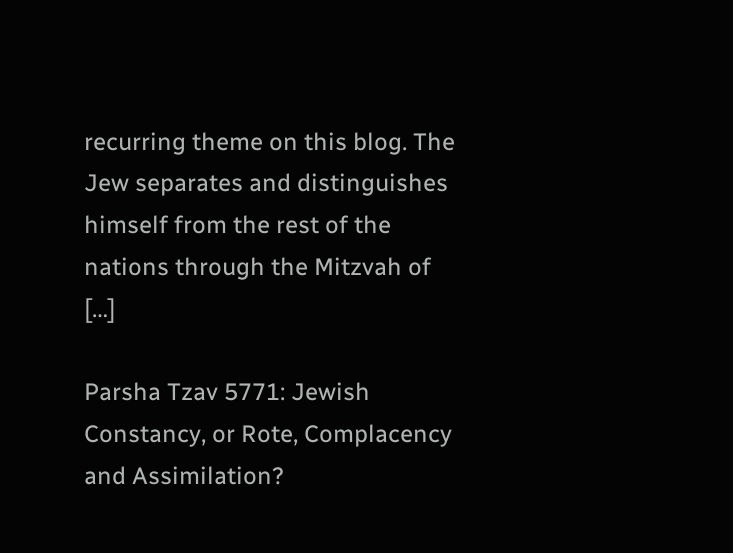recurring theme on this blog. The Jew separates and distinguishes himself from the rest of the nations through the Mitzvah of […]

Parsha Tzav 5771: Jewish Constancy, or Rote, Complacency and Assimilation?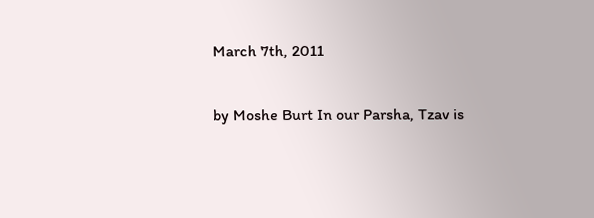March 7th, 2011

by Moshe Burt In our Parsha, Tzav is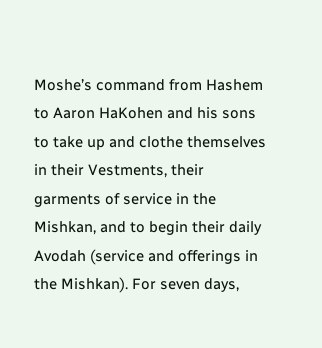Moshe’s command from Hashem to Aaron HaKohen and his sons to take up and clothe themselves in their Vestments, their garments of service in the Mishkan, and to begin their daily Avodah (service and offerings in the Mishkan). For seven days,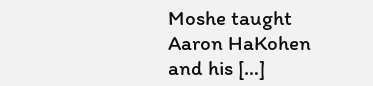Moshe taught Aaron HaKohen and his […]